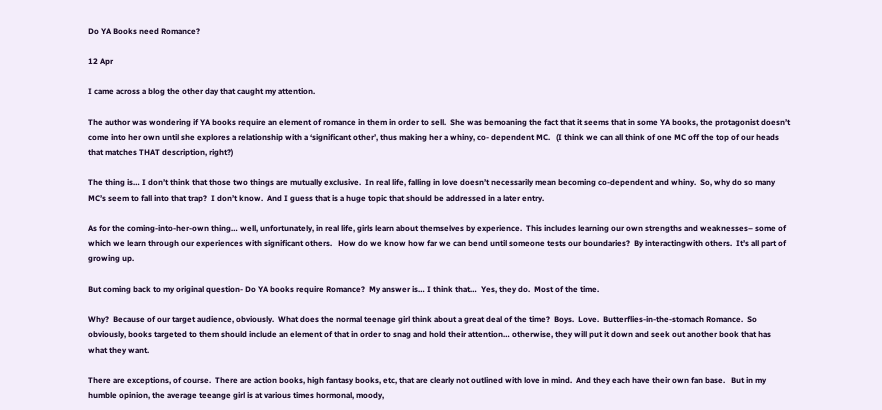Do YA Books need Romance?

12 Apr

I came across a blog the other day that caught my attention.

The author was wondering if YA books require an element of romance in them in order to sell.  She was bemoaning the fact that it seems that in some YA books, the protagonist doesn’t come into her own until she explores a relationship with a ‘significant other’, thus making her a whiny, co- dependent MC.   (I think we can all think of one MC off the top of our heads that matches THAT description, right?)

The thing is… I don’t think that those two things are mutually exclusive.  In real life, falling in love doesn’t necessarily mean becoming co-dependent and whiny.  So, why do so many MC’s seem to fall into that trap?  I don’t know.  And I guess that is a huge topic that should be addressed in a later entry.

As for the coming-into-her-own thing… well, unfortunately, in real life, girls learn about themselves by experience.  This includes learning our own strengths and weaknesses– some of which we learn through our experiences with significant others.   How do we know how far we can bend until someone tests our boundaries?  By interactingwith others.  It’s all part of growing up.

But coming back to my original question- Do YA books require Romance?  My answer is… I think that…  Yes, they do.  Most of the time.

Why?  Because of our target audience, obviously.  What does the normal teenage girl think about a great deal of the time?  Boys.  Love.  Butterflies-in-the-stomach Romance.  So obviously, books targeted to them should include an element of that in order to snag and hold their attention… otherwise, they will put it down and seek out another book that has what they want.

There are exceptions, of course.  There are action books, high fantasy books, etc, that are clearly not outlined with love in mind.  And they each have their own fan base.   But in my humble opinion, the average teeange girl is at various times hormonal, moody,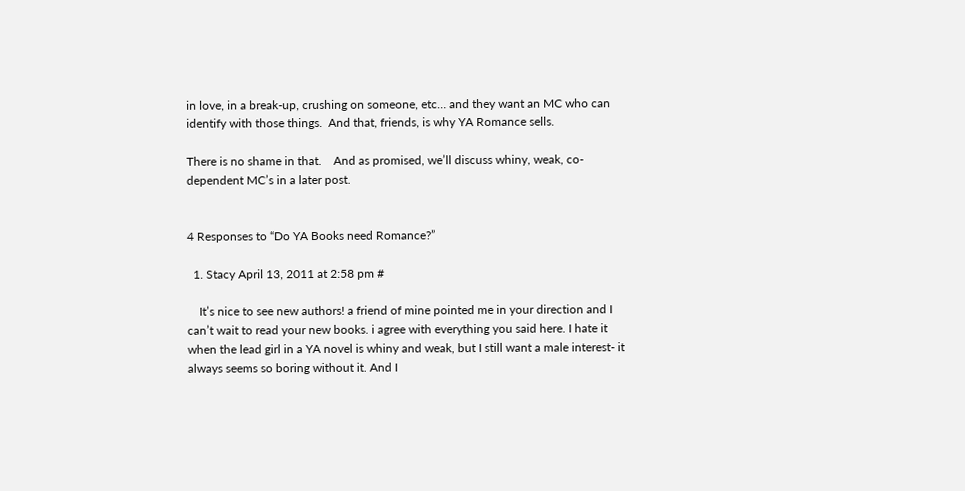in love, in a break-up, crushing on someone, etc… and they want an MC who can identify with those things.  And that, friends, is why YA Romance sells.

There is no shame in that.    And as promised, we’ll discuss whiny, weak, co-dependent MC’s in a later post.


4 Responses to “Do YA Books need Romance?”

  1. Stacy April 13, 2011 at 2:58 pm #

    It’s nice to see new authors! a friend of mine pointed me in your direction and I can’t wait to read your new books. i agree with everything you said here. I hate it when the lead girl in a YA novel is whiny and weak, but I still want a male interest- it always seems so boring without it. And I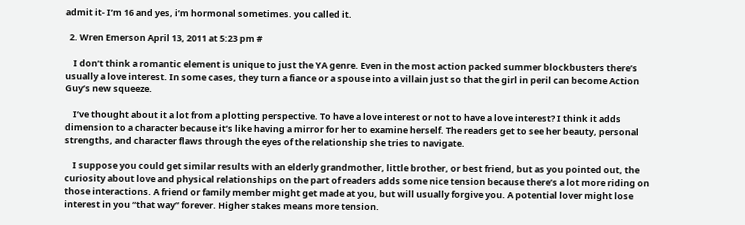admit it- I’m 16 and yes, i’m hormonal sometimes. you called it.

  2. Wren Emerson April 13, 2011 at 5:23 pm #

    I don’t think a romantic element is unique to just the YA genre. Even in the most action packed summer blockbusters there’s usually a love interest. In some cases, they turn a fiance or a spouse into a villain just so that the girl in peril can become Action Guy’s new squeeze.

    I’ve thought about it a lot from a plotting perspective. To have a love interest or not to have a love interest? I think it adds dimension to a character because it’s like having a mirror for her to examine herself. The readers get to see her beauty, personal strengths, and character flaws through the eyes of the relationship she tries to navigate.

    I suppose you could get similar results with an elderly grandmother, little brother, or best friend, but as you pointed out, the curiosity about love and physical relationships on the part of readers adds some nice tension because there’s a lot more riding on those interactions. A friend or family member might get made at you, but will usually forgive you. A potential lover might lose interest in you “that way” forever. Higher stakes means more tension.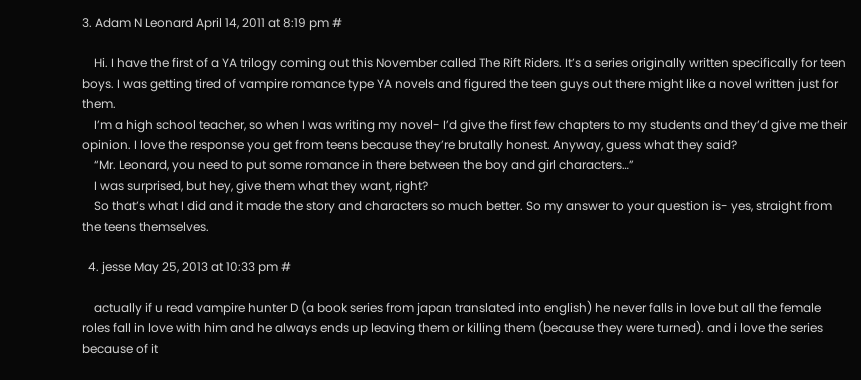3. Adam N Leonard April 14, 2011 at 8:19 pm #

    Hi. I have the first of a YA trilogy coming out this November called The Rift Riders. It’s a series originally written specifically for teen boys. I was getting tired of vampire romance type YA novels and figured the teen guys out there might like a novel written just for them.
    I’m a high school teacher, so when I was writing my novel- I’d give the first few chapters to my students and they’d give me their opinion. I love the response you get from teens because they’re brutally honest. Anyway, guess what they said?
    “Mr. Leonard, you need to put some romance in there between the boy and girl characters…”
    I was surprised, but hey, give them what they want, right?
    So that’s what I did and it made the story and characters so much better. So my answer to your question is- yes, straight from the teens themselves.

  4. jesse May 25, 2013 at 10:33 pm #

    actually if u read vampire hunter D (a book series from japan translated into english) he never falls in love but all the female roles fall in love with him and he always ends up leaving them or killing them (because they were turned). and i love the series because of it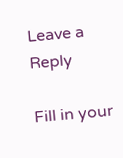Leave a Reply

Fill in your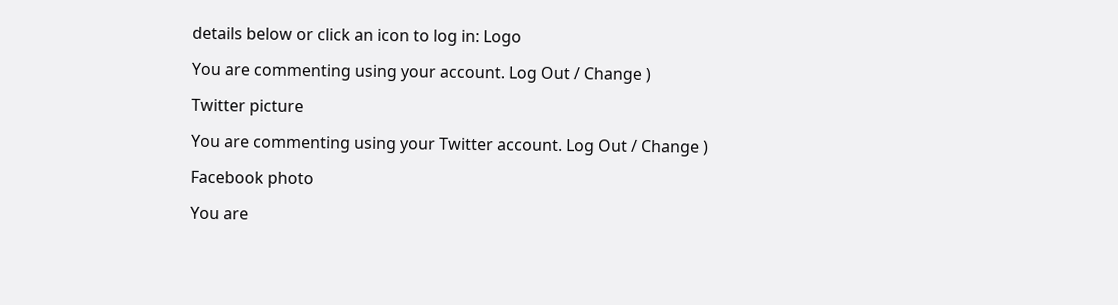details below or click an icon to log in: Logo

You are commenting using your account. Log Out / Change )

Twitter picture

You are commenting using your Twitter account. Log Out / Change )

Facebook photo

You are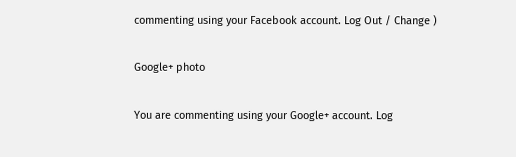commenting using your Facebook account. Log Out / Change )

Google+ photo

You are commenting using your Google+ account. Log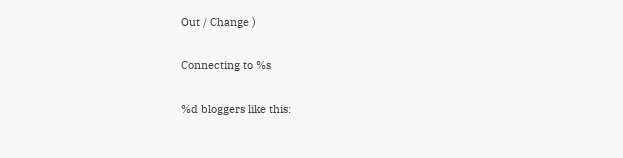Out / Change )

Connecting to %s

%d bloggers like this: